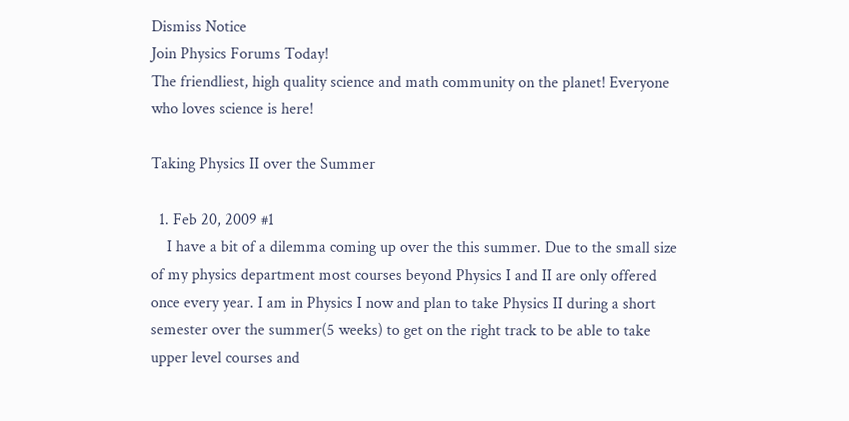Dismiss Notice
Join Physics Forums Today!
The friendliest, high quality science and math community on the planet! Everyone who loves science is here!

Taking Physics II over the Summer

  1. Feb 20, 2009 #1
    I have a bit of a dilemma coming up over the this summer. Due to the small size of my physics department most courses beyond Physics I and II are only offered once every year. I am in Physics I now and plan to take Physics II during a short semester over the summer(5 weeks) to get on the right track to be able to take upper level courses and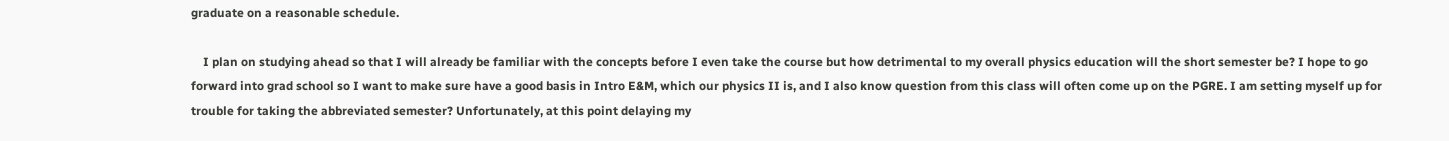graduate on a reasonable schedule.

    I plan on studying ahead so that I will already be familiar with the concepts before I even take the course but how detrimental to my overall physics education will the short semester be? I hope to go forward into grad school so I want to make sure have a good basis in Intro E&M, which our physics II is, and I also know question from this class will often come up on the PGRE. I am setting myself up for trouble for taking the abbreviated semester? Unfortunately, at this point delaying my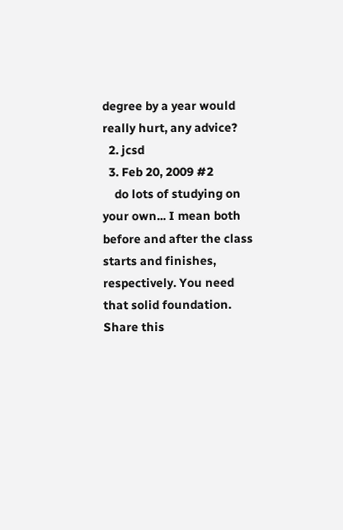degree by a year would really hurt, any advice?
  2. jcsd
  3. Feb 20, 2009 #2
    do lots of studying on your own... I mean both before and after the class starts and finishes, respectively. You need that solid foundation.
Share this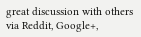great discussion with others via Reddit, Google+,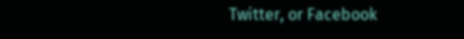Twitter, or Facebook